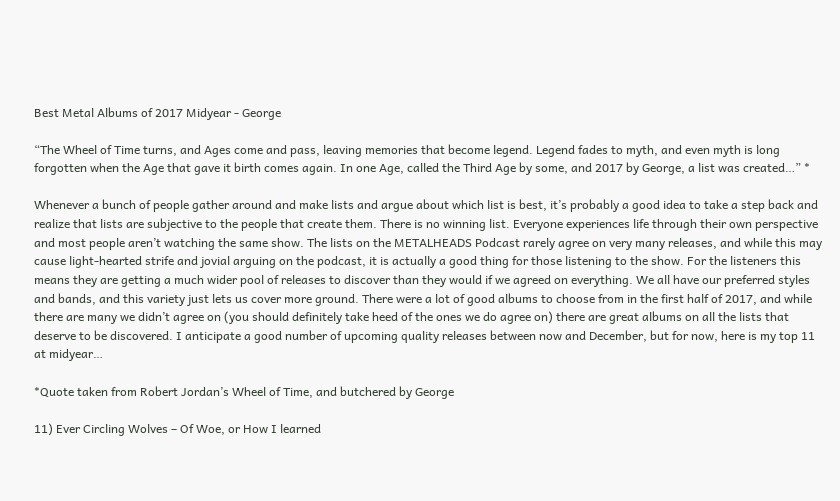Best Metal Albums of 2017 Midyear - George

“The Wheel of Time turns, and Ages come and pass, leaving memories that become legend. Legend fades to myth, and even myth is long forgotten when the Age that gave it birth comes again. In one Age, called the Third Age by some, and 2017 by George, a list was created…” *

Whenever a bunch of people gather around and make lists and argue about which list is best, it’s probably a good idea to take a step back and realize that lists are subjective to the people that create them. There is no winning list. Everyone experiences life through their own perspective and most people aren’t watching the same show. The lists on the METALHEADS Podcast rarely agree on very many releases, and while this may cause light-hearted strife and jovial arguing on the podcast, it is actually a good thing for those listening to the show. For the listeners this means they are getting a much wider pool of releases to discover than they would if we agreed on everything. We all have our preferred styles and bands, and this variety just lets us cover more ground. There were a lot of good albums to choose from in the first half of 2017, and while there are many we didn’t agree on (you should definitely take heed of the ones we do agree on) there are great albums on all the lists that deserve to be discovered. I anticipate a good number of upcoming quality releases between now and December, but for now, here is my top 11 at midyear…

*Quote taken from Robert Jordan’s Wheel of Time, and butchered by George

11) Ever Circling Wolves – Of Woe, or How I learned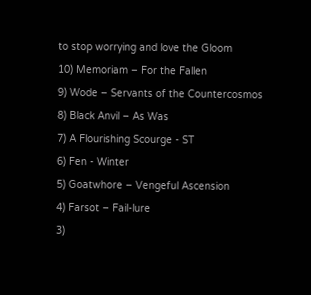to stop worrying and love the Gloom
10) Memoriam – For the Fallen
9) Wode – Servants of the Countercosmos
8) Black Anvil – As Was
7) A Flourishing Scourge - ST
6) Fen - Winter
5) Goatwhore – Vengeful Ascension
4) Farsot – Fail-lure
3)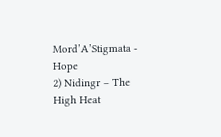Mord’A’Stigmata - Hope
2) Nidingr – The High Heat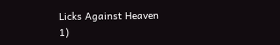Licks Against Heaven
1)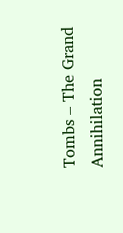Tombs – The Grand Annihilation